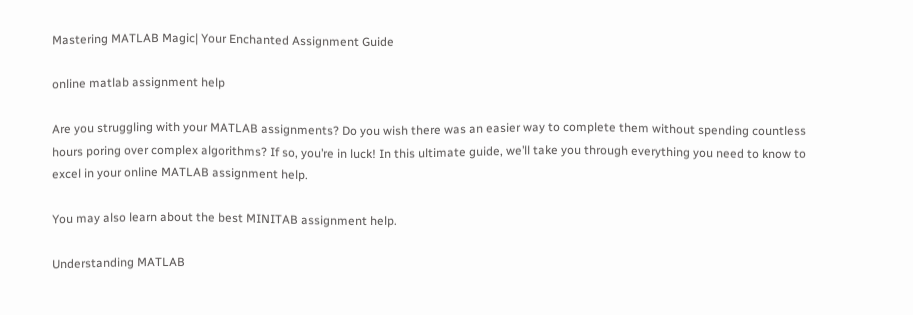Mastering MATLAB Magic| Your Enchanted Assignment Guide

online matlab assignment help

Are you struggling with your MATLAB assignments? Do you wish there was an easier way to complete them without spending countless hours poring over complex algorithms? If so, you’re in luck! In this ultimate guide, we’ll take you through everything you need to know to excel in your online MATLAB assignment help.

You may also learn about the best MINITAB assignment help.

Understanding MATLAB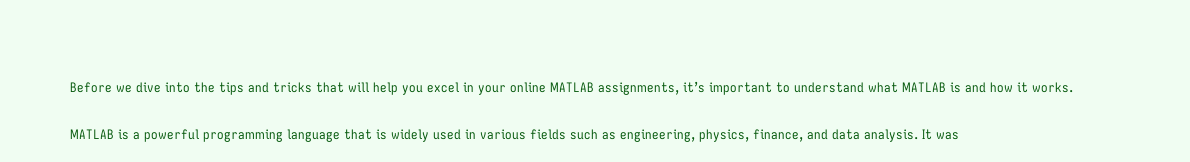Before we dive into the tips and tricks that will help you excel in your online MATLAB assignments, it’s important to understand what MATLAB is and how it works.

MATLAB is a powerful programming language that is widely used in various fields such as engineering, physics, finance, and data analysis. It was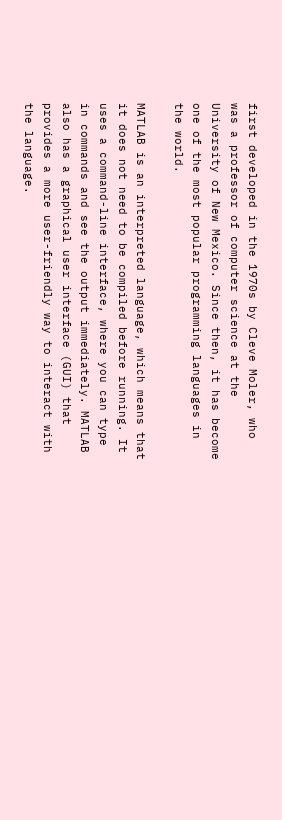first developed in the 1970s by Cleve Moler, who was a professor of computer science at the University of New Mexico. Since then, it has become one of the most popular programming languages in the world.

MATLAB is an interpreted language, which means that it does not need to be compiled before running. It uses a command-line interface, where you can type in commands and see the output immediately. MATLAB also has a graphical user interface (GUI) that provides a more user-friendly way to interact with the language.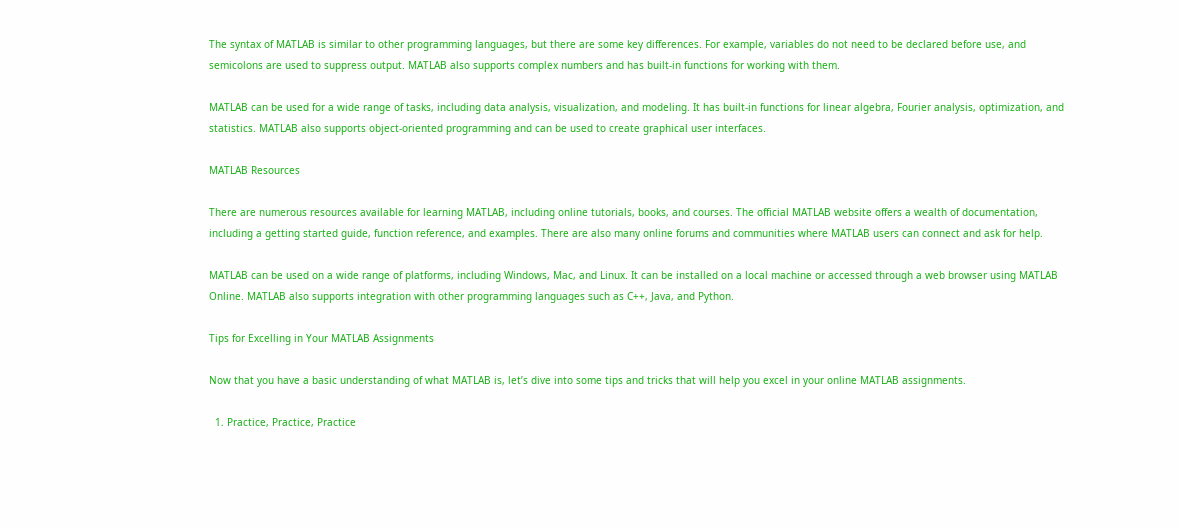The syntax of MATLAB is similar to other programming languages, but there are some key differences. For example, variables do not need to be declared before use, and semicolons are used to suppress output. MATLAB also supports complex numbers and has built-in functions for working with them.

MATLAB can be used for a wide range of tasks, including data analysis, visualization, and modeling. It has built-in functions for linear algebra, Fourier analysis, optimization, and statistics. MATLAB also supports object-oriented programming and can be used to create graphical user interfaces.

MATLAB Resources

There are numerous resources available for learning MATLAB, including online tutorials, books, and courses. The official MATLAB website offers a wealth of documentation, including a getting started guide, function reference, and examples. There are also many online forums and communities where MATLAB users can connect and ask for help.

MATLAB can be used on a wide range of platforms, including Windows, Mac, and Linux. It can be installed on a local machine or accessed through a web browser using MATLAB Online. MATLAB also supports integration with other programming languages such as C++, Java, and Python.

Tips for Excelling in Your MATLAB Assignments

Now that you have a basic understanding of what MATLAB is, let’s dive into some tips and tricks that will help you excel in your online MATLAB assignments.

  1. Practice, Practice, Practice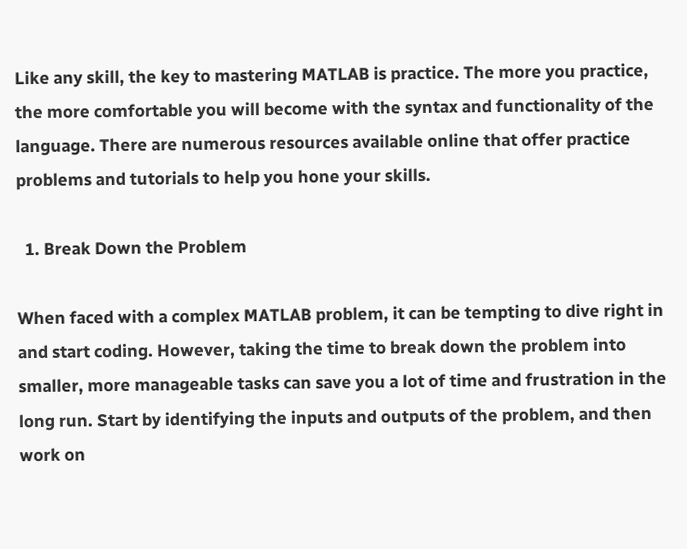Like any skill, the key to mastering MATLAB is practice. The more you practice, the more comfortable you will become with the syntax and functionality of the language. There are numerous resources available online that offer practice problems and tutorials to help you hone your skills.

  1. Break Down the Problem

When faced with a complex MATLAB problem, it can be tempting to dive right in and start coding. However, taking the time to break down the problem into smaller, more manageable tasks can save you a lot of time and frustration in the long run. Start by identifying the inputs and outputs of the problem, and then work on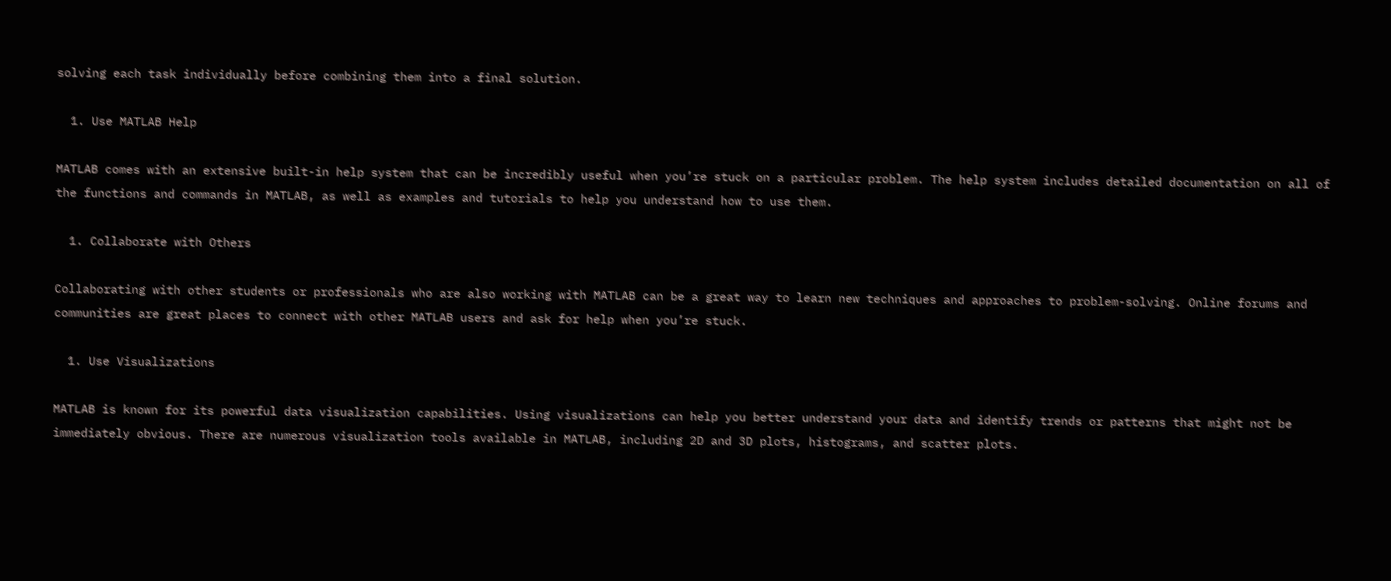solving each task individually before combining them into a final solution.

  1. Use MATLAB Help

MATLAB comes with an extensive built-in help system that can be incredibly useful when you’re stuck on a particular problem. The help system includes detailed documentation on all of the functions and commands in MATLAB, as well as examples and tutorials to help you understand how to use them.

  1. Collaborate with Others

Collaborating with other students or professionals who are also working with MATLAB can be a great way to learn new techniques and approaches to problem-solving. Online forums and communities are great places to connect with other MATLAB users and ask for help when you’re stuck.

  1. Use Visualizations

MATLAB is known for its powerful data visualization capabilities. Using visualizations can help you better understand your data and identify trends or patterns that might not be immediately obvious. There are numerous visualization tools available in MATLAB, including 2D and 3D plots, histograms, and scatter plots.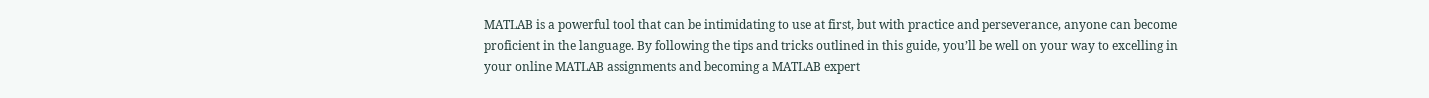MATLAB is a powerful tool that can be intimidating to use at first, but with practice and perseverance, anyone can become proficient in the language. By following the tips and tricks outlined in this guide, you’ll be well on your way to excelling in your online MATLAB assignments and becoming a MATLAB expert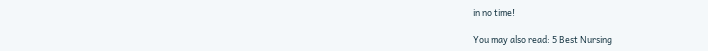in no time!

You may also read: 5 Best Nursing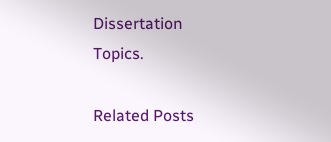Dissertation Topics.

Related Posts